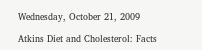Wednesday, October 21, 2009

Atkins Diet and Cholesterol: Facts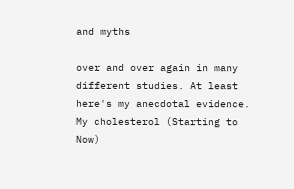and myths

over and over again in many different studies. At least here's my anecdotal evidence. My cholesterol (Starting to Now)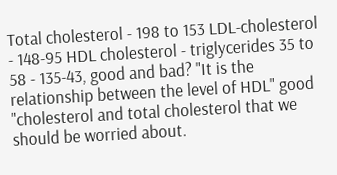Total cholesterol - 198 to 153 LDL-cholesterol - 148-95 HDL cholesterol - triglycerides 35 to 58 - 135-43, good and bad? "It is the relationship between the level of HDL" good "cholesterol and total cholesterol that we should be worried about.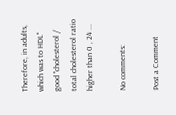Therefore, in adults, which was to HDL" good "cholesterol / total cholesterol ratio higher than 0 , 24 ...

No comments:

Post a Comment